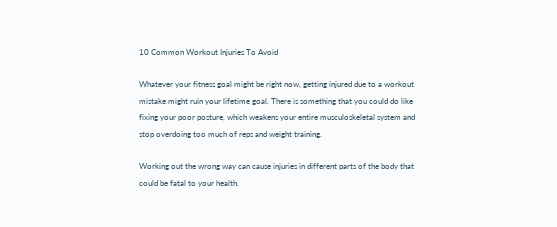10 Common Workout Injuries To Avoid

Whatever your fitness goal might be right now, getting injured due to a workout mistake might ruin your lifetime goal. There is something that you could do like fixing your poor posture, which weakens your entire musculoskeletal system and stop overdoing too much of reps and weight training.

Working out the wrong way can cause injuries in different parts of the body that could be fatal to your health.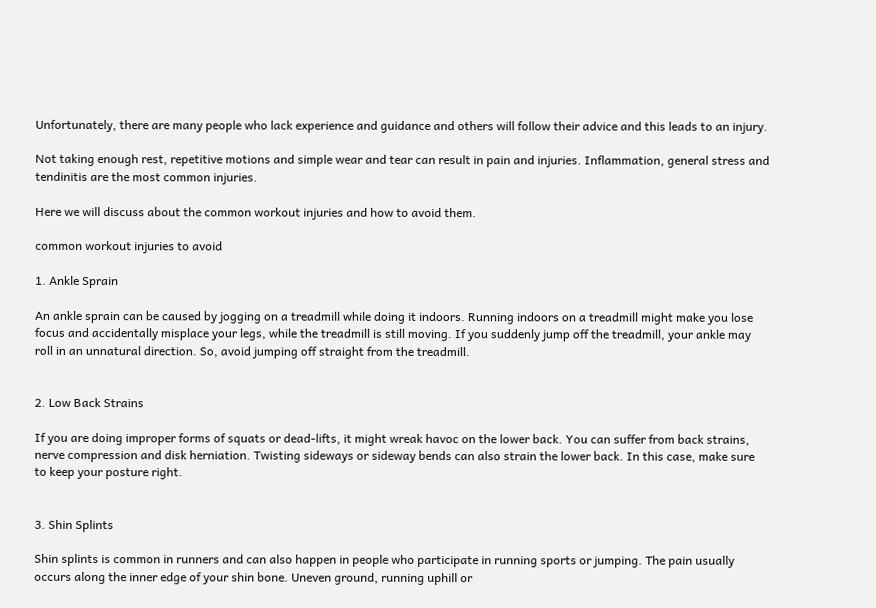Unfortunately, there are many people who lack experience and guidance and others will follow their advice and this leads to an injury.

Not taking enough rest, repetitive motions and simple wear and tear can result in pain and injuries. Inflammation, general stress and tendinitis are the most common injuries.

Here we will discuss about the common workout injuries and how to avoid them.

common workout injuries to avoid

1. Ankle Sprain

An ankle sprain can be caused by jogging on a treadmill while doing it indoors. Running indoors on a treadmill might make you lose focus and accidentally misplace your legs, while the treadmill is still moving. If you suddenly jump off the treadmill, your ankle may roll in an unnatural direction. So, avoid jumping off straight from the treadmill.


2. Low Back Strains

If you are doing improper forms of squats or dead-lifts, it might wreak havoc on the lower back. You can suffer from back strains, nerve compression and disk herniation. Twisting sideways or sideway bends can also strain the lower back. In this case, make sure to keep your posture right.


3. Shin Splints

Shin splints is common in runners and can also happen in people who participate in running sports or jumping. The pain usually occurs along the inner edge of your shin bone. Uneven ground, running uphill or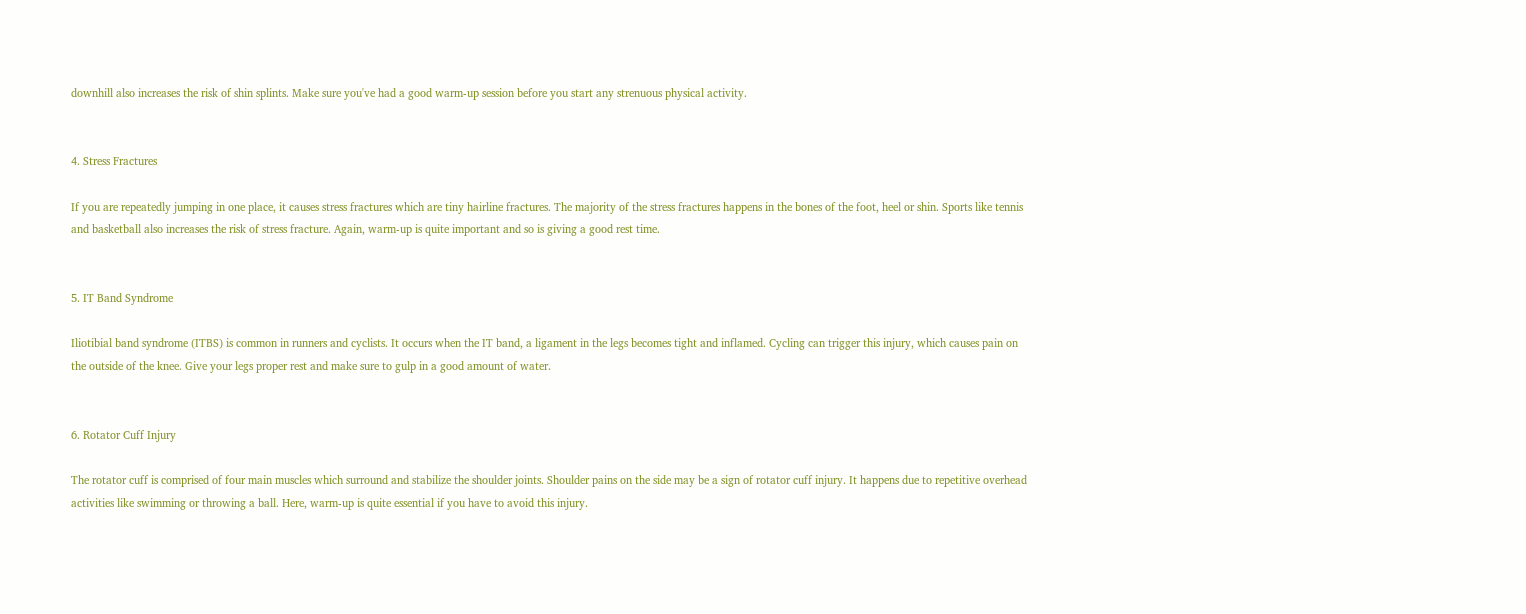downhill also increases the risk of shin splints. Make sure you've had a good warm-up session before you start any strenuous physical activity.


4. Stress Fractures

If you are repeatedly jumping in one place, it causes stress fractures which are tiny hairline fractures. The majority of the stress fractures happens in the bones of the foot, heel or shin. Sports like tennis and basketball also increases the risk of stress fracture. Again, warm-up is quite important and so is giving a good rest time.


5. IT Band Syndrome

Iliotibial band syndrome (ITBS) is common in runners and cyclists. It occurs when the IT band, a ligament in the legs becomes tight and inflamed. Cycling can trigger this injury, which causes pain on the outside of the knee. Give your legs proper rest and make sure to gulp in a good amount of water.


6. Rotator Cuff Injury

The rotator cuff is comprised of four main muscles which surround and stabilize the shoulder joints. Shoulder pains on the side may be a sign of rotator cuff injury. It happens due to repetitive overhead activities like swimming or throwing a ball. Here, warm-up is quite essential if you have to avoid this injury.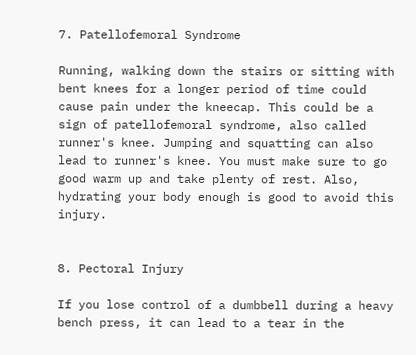7. Patellofemoral Syndrome

Running, walking down the stairs or sitting with bent knees for a longer period of time could cause pain under the kneecap. This could be a sign of patellofemoral syndrome, also called runner's knee. Jumping and squatting can also lead to runner's knee. You must make sure to go good warm up and take plenty of rest. Also, hydrating your body enough is good to avoid this injury.


8. Pectoral Injury

If you lose control of a dumbbell during a heavy bench press, it can lead to a tear in the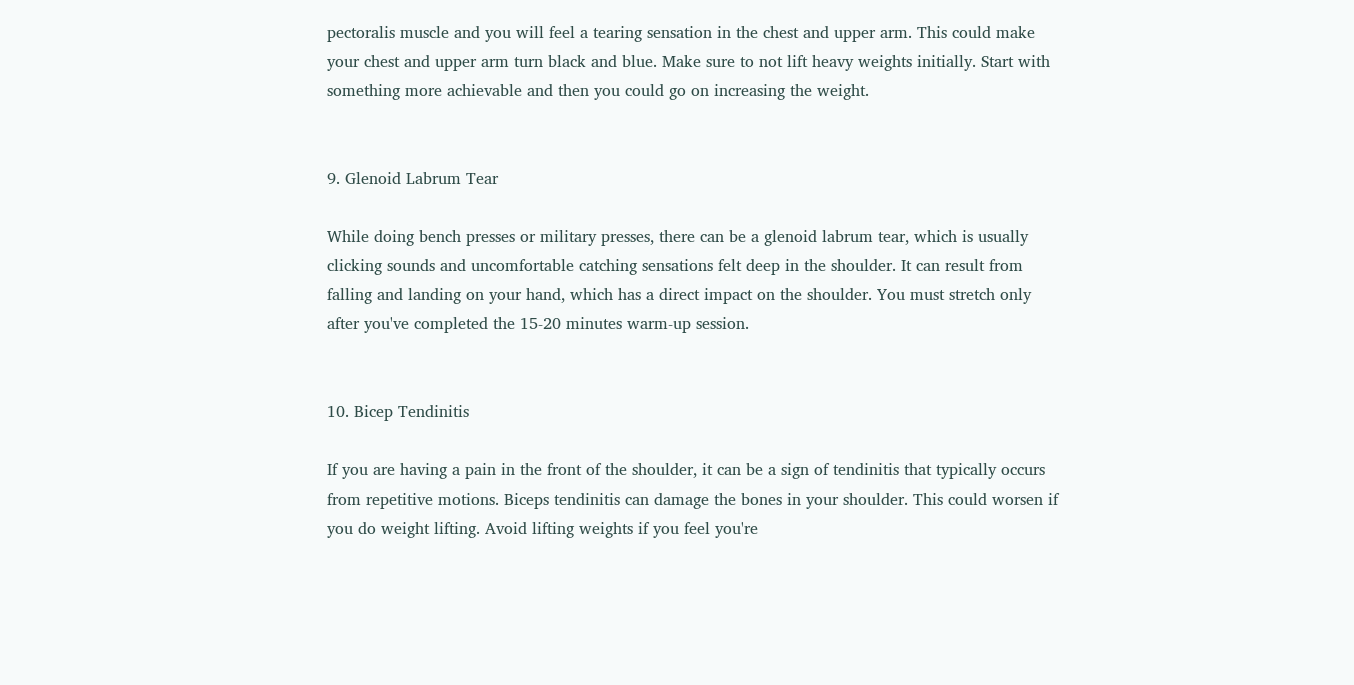pectoralis muscle and you will feel a tearing sensation in the chest and upper arm. This could make your chest and upper arm turn black and blue. Make sure to not lift heavy weights initially. Start with something more achievable and then you could go on increasing the weight.


9. Glenoid Labrum Tear

While doing bench presses or military presses, there can be a glenoid labrum tear, which is usually clicking sounds and uncomfortable catching sensations felt deep in the shoulder. It can result from falling and landing on your hand, which has a direct impact on the shoulder. You must stretch only after you've completed the 15-20 minutes warm-up session.


10. Bicep Tendinitis

If you are having a pain in the front of the shoulder, it can be a sign of tendinitis that typically occurs from repetitive motions. Biceps tendinitis can damage the bones in your shoulder. This could worsen if you do weight lifting. Avoid lifting weights if you feel you're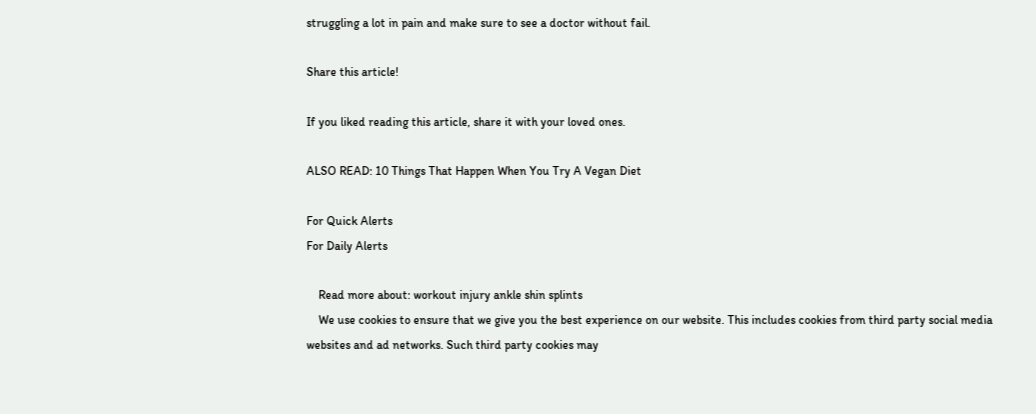struggling a lot in pain and make sure to see a doctor without fail.

Share this article!

If you liked reading this article, share it with your loved ones.

ALSO READ: 10 Things That Happen When You Try A Vegan Diet

For Quick Alerts
For Daily Alerts

    Read more about: workout injury ankle shin splints
    We use cookies to ensure that we give you the best experience on our website. This includes cookies from third party social media websites and ad networks. Such third party cookies may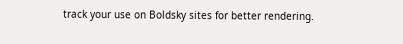track your use on Boldsky sites for better rendering.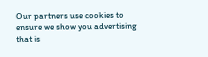Our partners use cookies to ensure we show you advertising that is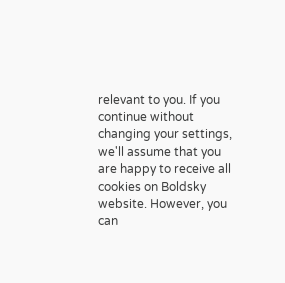relevant to you. If you continue without changing your settings, we'll assume that you are happy to receive all cookies on Boldsky website. However, you can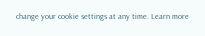change your cookie settings at any time. Learn more